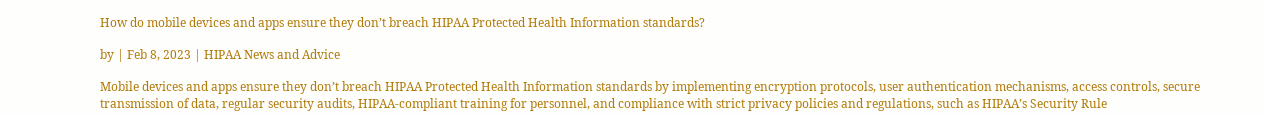How do mobile devices and apps ensure they don’t breach HIPAA Protected Health Information standards?

by | Feb 8, 2023 | HIPAA News and Advice

Mobile devices and apps ensure they don’t breach HIPAA Protected Health Information standards by implementing encryption protocols, user authentication mechanisms, access controls, secure transmission of data, regular security audits, HIPAA-compliant training for personnel, and compliance with strict privacy policies and regulations, such as HIPAA’s Security Rule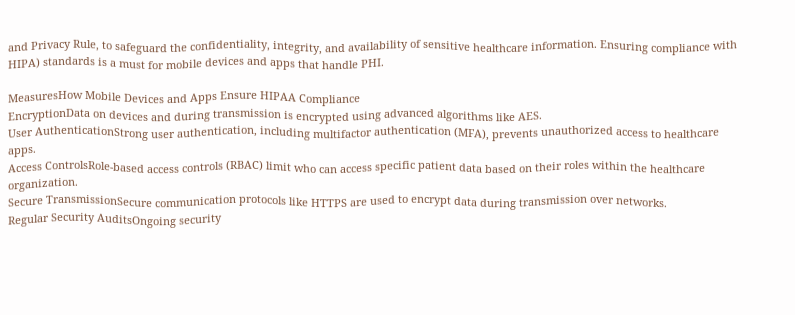and Privacy Rule, to safeguard the confidentiality, integrity, and availability of sensitive healthcare information. Ensuring compliance with HIPA) standards is a must for mobile devices and apps that handle PHI.

MeasuresHow Mobile Devices and Apps Ensure HIPAA Compliance
EncryptionData on devices and during transmission is encrypted using advanced algorithms like AES.
User AuthenticationStrong user authentication, including multifactor authentication (MFA), prevents unauthorized access to healthcare apps.
Access ControlsRole-based access controls (RBAC) limit who can access specific patient data based on their roles within the healthcare organization.
Secure TransmissionSecure communication protocols like HTTPS are used to encrypt data during transmission over networks.
Regular Security AuditsOngoing security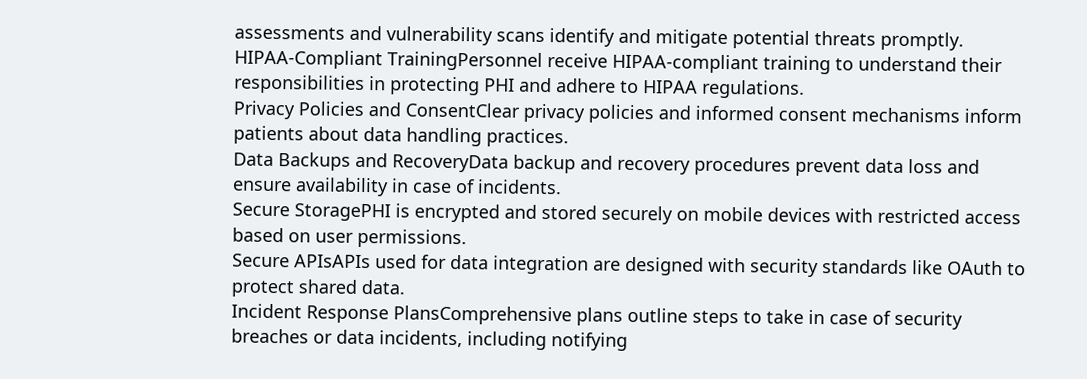assessments and vulnerability scans identify and mitigate potential threats promptly.
HIPAA-Compliant TrainingPersonnel receive HIPAA-compliant training to understand their responsibilities in protecting PHI and adhere to HIPAA regulations.
Privacy Policies and ConsentClear privacy policies and informed consent mechanisms inform patients about data handling practices.
Data Backups and RecoveryData backup and recovery procedures prevent data loss and ensure availability in case of incidents.
Secure StoragePHI is encrypted and stored securely on mobile devices with restricted access based on user permissions.
Secure APIsAPIs used for data integration are designed with security standards like OAuth to protect shared data.
Incident Response PlansComprehensive plans outline steps to take in case of security breaches or data incidents, including notifying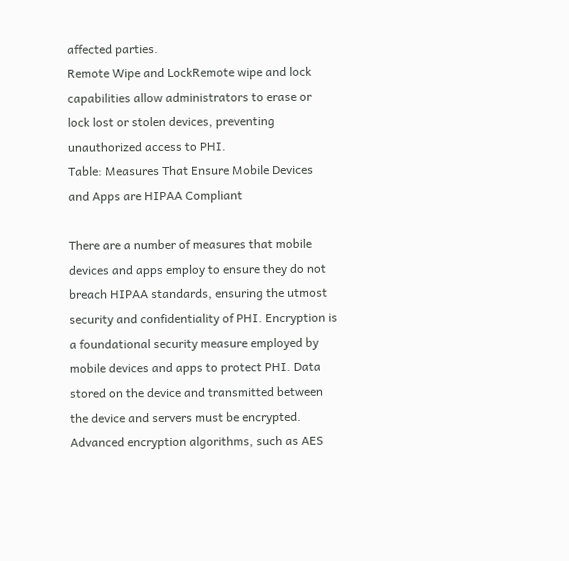affected parties.
Remote Wipe and LockRemote wipe and lock capabilities allow administrators to erase or lock lost or stolen devices, preventing unauthorized access to PHI.
Table: Measures That Ensure Mobile Devices and Apps are HIPAA Compliant

There are a number of measures that mobile devices and apps employ to ensure they do not breach HIPAA standards, ensuring the utmost security and confidentiality of PHI. Encryption is a foundational security measure employed by mobile devices and apps to protect PHI. Data stored on the device and transmitted between the device and servers must be encrypted. Advanced encryption algorithms, such as AES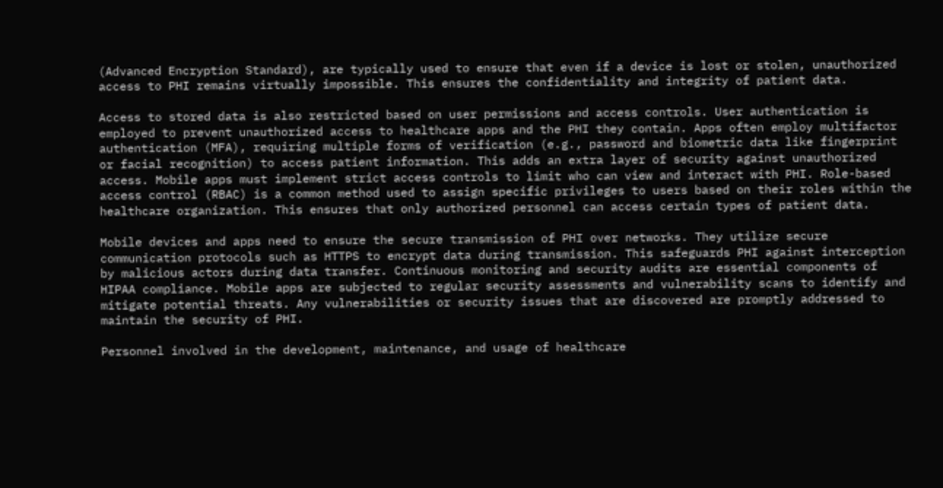(Advanced Encryption Standard), are typically used to ensure that even if a device is lost or stolen, unauthorized access to PHI remains virtually impossible. This ensures the confidentiality and integrity of patient data.

Access to stored data is also restricted based on user permissions and access controls. User authentication is employed to prevent unauthorized access to healthcare apps and the PHI they contain. Apps often employ multifactor authentication (MFA), requiring multiple forms of verification (e.g., password and biometric data like fingerprint or facial recognition) to access patient information. This adds an extra layer of security against unauthorized access. Mobile apps must implement strict access controls to limit who can view and interact with PHI. Role-based access control (RBAC) is a common method used to assign specific privileges to users based on their roles within the healthcare organization. This ensures that only authorized personnel can access certain types of patient data.

Mobile devices and apps need to ensure the secure transmission of PHI over networks. They utilize secure communication protocols such as HTTPS to encrypt data during transmission. This safeguards PHI against interception by malicious actors during data transfer. Continuous monitoring and security audits are essential components of HIPAA compliance. Mobile apps are subjected to regular security assessments and vulnerability scans to identify and mitigate potential threats. Any vulnerabilities or security issues that are discovered are promptly addressed to maintain the security of PHI.

Personnel involved in the development, maintenance, and usage of healthcare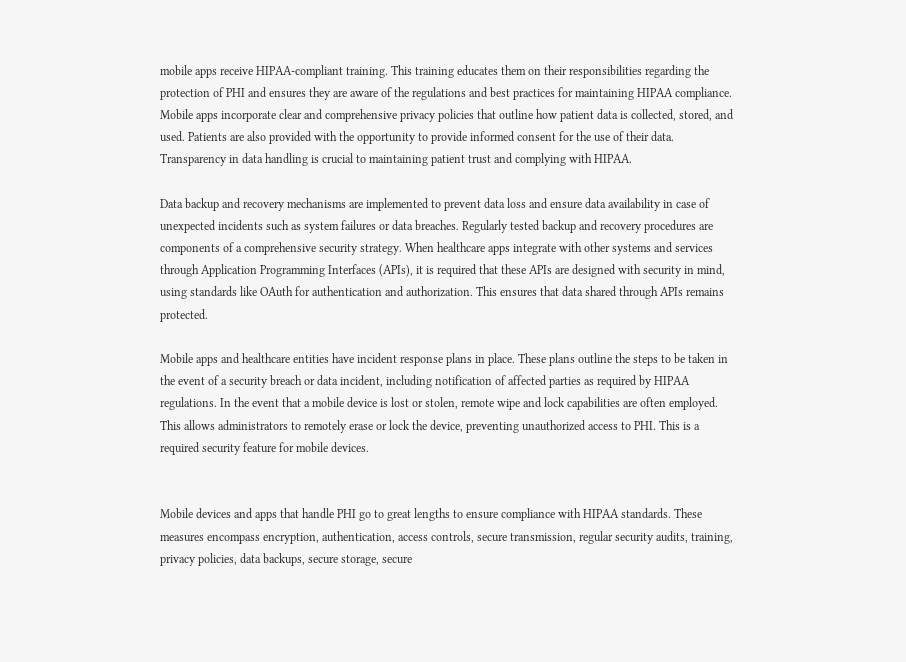mobile apps receive HIPAA-compliant training. This training educates them on their responsibilities regarding the protection of PHI and ensures they are aware of the regulations and best practices for maintaining HIPAA compliance. Mobile apps incorporate clear and comprehensive privacy policies that outline how patient data is collected, stored, and used. Patients are also provided with the opportunity to provide informed consent for the use of their data. Transparency in data handling is crucial to maintaining patient trust and complying with HIPAA.

Data backup and recovery mechanisms are implemented to prevent data loss and ensure data availability in case of unexpected incidents such as system failures or data breaches. Regularly tested backup and recovery procedures are components of a comprehensive security strategy. When healthcare apps integrate with other systems and services through Application Programming Interfaces (APIs), it is required that these APIs are designed with security in mind, using standards like OAuth for authentication and authorization. This ensures that data shared through APIs remains protected.

Mobile apps and healthcare entities have incident response plans in place. These plans outline the steps to be taken in the event of a security breach or data incident, including notification of affected parties as required by HIPAA regulations. In the event that a mobile device is lost or stolen, remote wipe and lock capabilities are often employed. This allows administrators to remotely erase or lock the device, preventing unauthorized access to PHI. This is a required security feature for mobile devices.


Mobile devices and apps that handle PHI go to great lengths to ensure compliance with HIPAA standards. These measures encompass encryption, authentication, access controls, secure transmission, regular security audits, training, privacy policies, data backups, secure storage, secure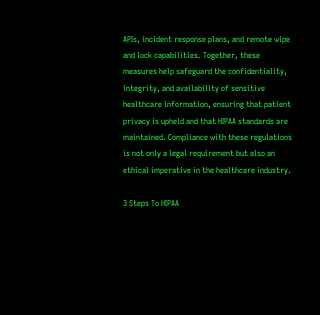APIs, incident response plans, and remote wipe and lock capabilities. Together, these measures help safeguard the confidentiality, integrity, and availability of sensitive healthcare information, ensuring that patient privacy is upheld and that HIPAA standards are maintained. Compliance with these regulations is not only a legal requirement but also an ethical imperative in the healthcare industry.

3 Steps To HIPAA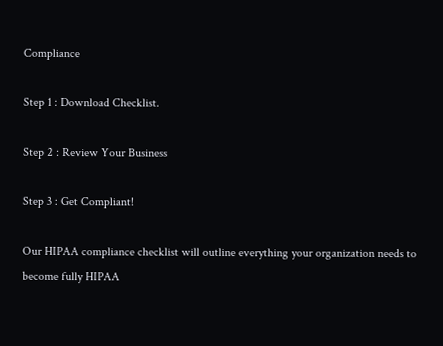Compliance

Step 1 : Download Checklist.

Step 2 : Review Your Business

Step 3 : Get Compliant!

Our HIPAA compliance checklist will outline everything your organization needs to become fully HIPAA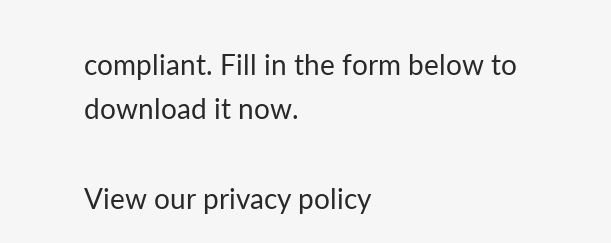compliant. Fill in the form below to download it now.

View our privacy policy